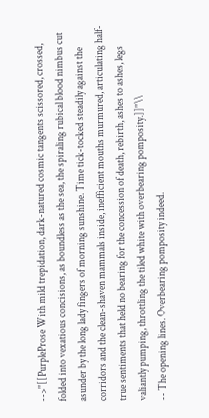-->''[[PurpleProse With mild trepidation, dark-natured cosmic tangents scissored, crossed, folded into vexatious concisions, as boundless as the sea, the spiraling rubical blood nimbus cut asunder by the long lady fingers of morning sunshine. Time tick-tocked steadily against the corridors and the clean-shaven mammals inside, inefficient mouths murmured, articulating half-true sentiments that held no bearing for the concession of death, rebirth, ashes to ashes, legs valiantly pumping, throttling the tiled white with overbearing pomposity.]]''\\
-- The opening lines. Overbearing pomposity indeed.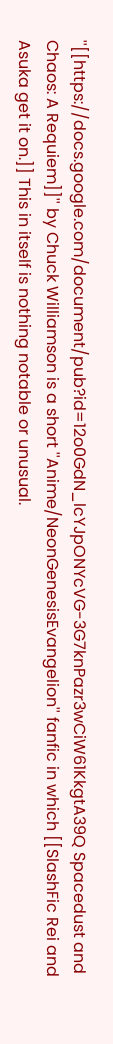''[[https://docs.google.com/document/pub?id=12o0GdN_lcYJpONYcVG-3G7knPazr3wCiW61KkgtA39Q Spacedust and Chaos: A Requiem]]'' by Chuck Williamson is a short ''Anime/NeonGenesisEvangelion'' fanfic in which [[SlashFic Rei and Asuka get it on.]] This in itself is nothing notable or unusual.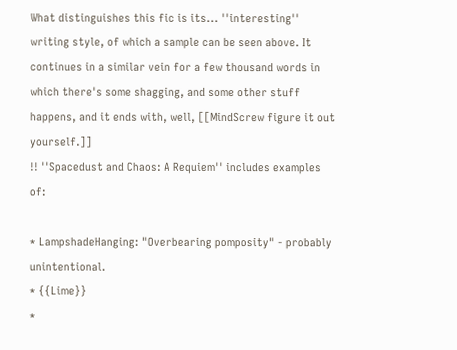What distinguishes this fic is its... ''interesting'' writing style, of which a sample can be seen above. It continues in a similar vein for a few thousand words in which there's some shagging, and some other stuff happens, and it ends with, well, [[MindScrew figure it out yourself.]]
!! ''Spacedust and Chaos: A Requiem'' includes examples of:

* LampshadeHanging: "Overbearing pomposity" - probably unintentional.
* {{Lime}}
*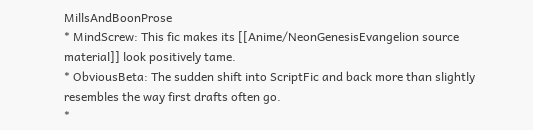MillsAndBoonProse
* MindScrew: This fic makes its [[Anime/NeonGenesisEvangelion source material]] look positively tame.
* ObviousBeta: The sudden shift into ScriptFic and back more than slightly resembles the way first drafts often go.
*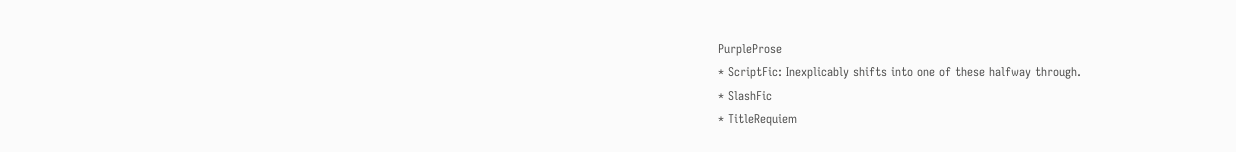PurpleProse
* ScriptFic: Inexplicably shifts into one of these halfway through.
* SlashFic
* TitleRequiem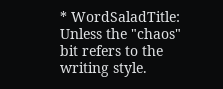* WordSaladTitle: Unless the "chaos" bit refers to the writing style.